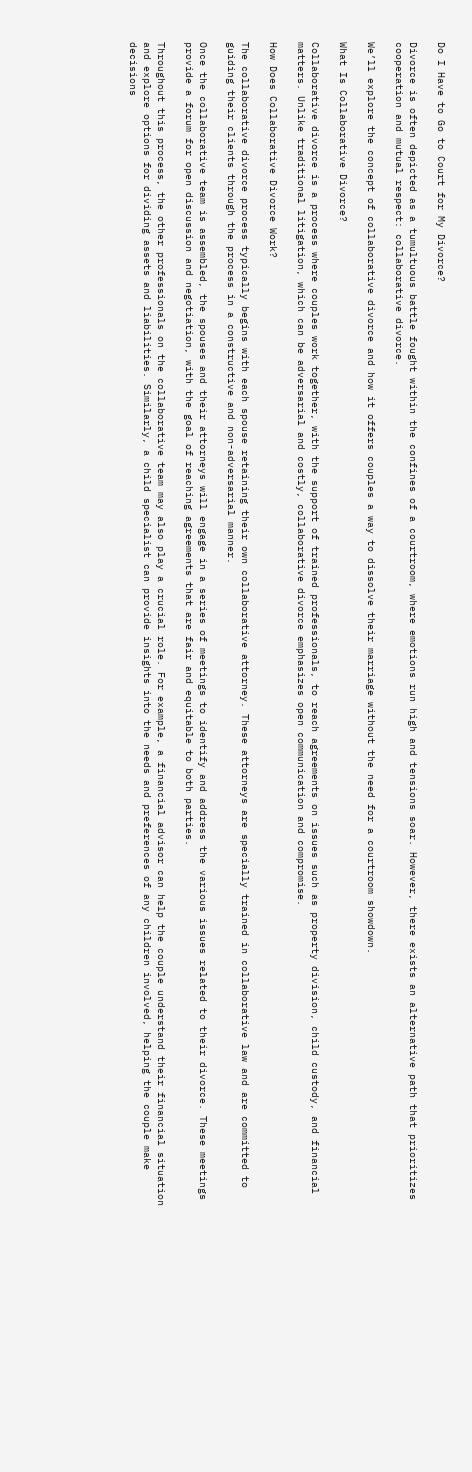Do I Have to Go to Court for My Divorce?

Divorce is often depicted as a tumultuous battle fought within the confines of a courtroom, where emotions run high and tensions soar. However, there exists an alternative path that prioritizes cooperation and mutual respect: collaborative divorce.

We’ll explore the concept of collaborative divorce and how it offers couples a way to dissolve their marriage without the need for a courtroom showdown.

What Is Collaborative Divorce?

Collaborative divorce is a process where couples work together, with the support of trained professionals, to reach agreements on issues such as property division, child custody, and financial matters. Unlike traditional litigation, which can be adversarial and costly, collaborative divorce emphasizes open communication and compromise.

How Does Collaborative Divorce Work?

The collaborative divorce process typically begins with each spouse retaining their own collaborative attorney. These attorneys are specially trained in collaborative law and are committed to guiding their clients through the process in a constructive and non-adversarial manner.

Once the collaborative team is assembled, the spouses and their attorneys will engage in a series of meetings to identify and address the various issues related to their divorce. These meetings provide a forum for open discussion and negotiation, with the goal of reaching agreements that are fair and equitable to both parties.

Throughout this process, the other professionals on the collaborative team may also play a crucial role. For example, a financial advisor can help the couple understand their financial situation and explore options for dividing assets and liabilities. Similarly, a child specialist can provide insights into the needs and preferences of any children involved, helping the couple make decisions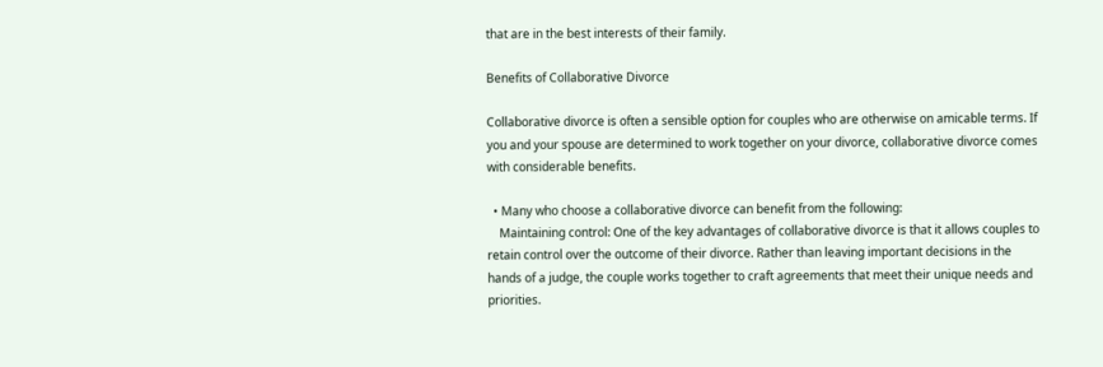that are in the best interests of their family.

Benefits of Collaborative Divorce

Collaborative divorce is often a sensible option for couples who are otherwise on amicable terms. If you and your spouse are determined to work together on your divorce, collaborative divorce comes with considerable benefits.

  • Many who choose a collaborative divorce can benefit from the following:
    Maintaining control: One of the key advantages of collaborative divorce is that it allows couples to retain control over the outcome of their divorce. Rather than leaving important decisions in the hands of a judge, the couple works together to craft agreements that meet their unique needs and priorities.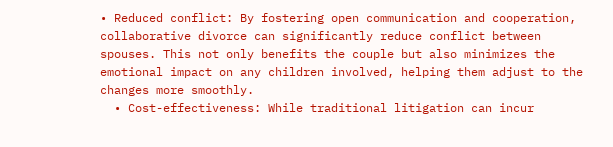• Reduced conflict: By fostering open communication and cooperation, collaborative divorce can significantly reduce conflict between spouses. This not only benefits the couple but also minimizes the emotional impact on any children involved, helping them adjust to the changes more smoothly.
  • Cost-effectiveness: While traditional litigation can incur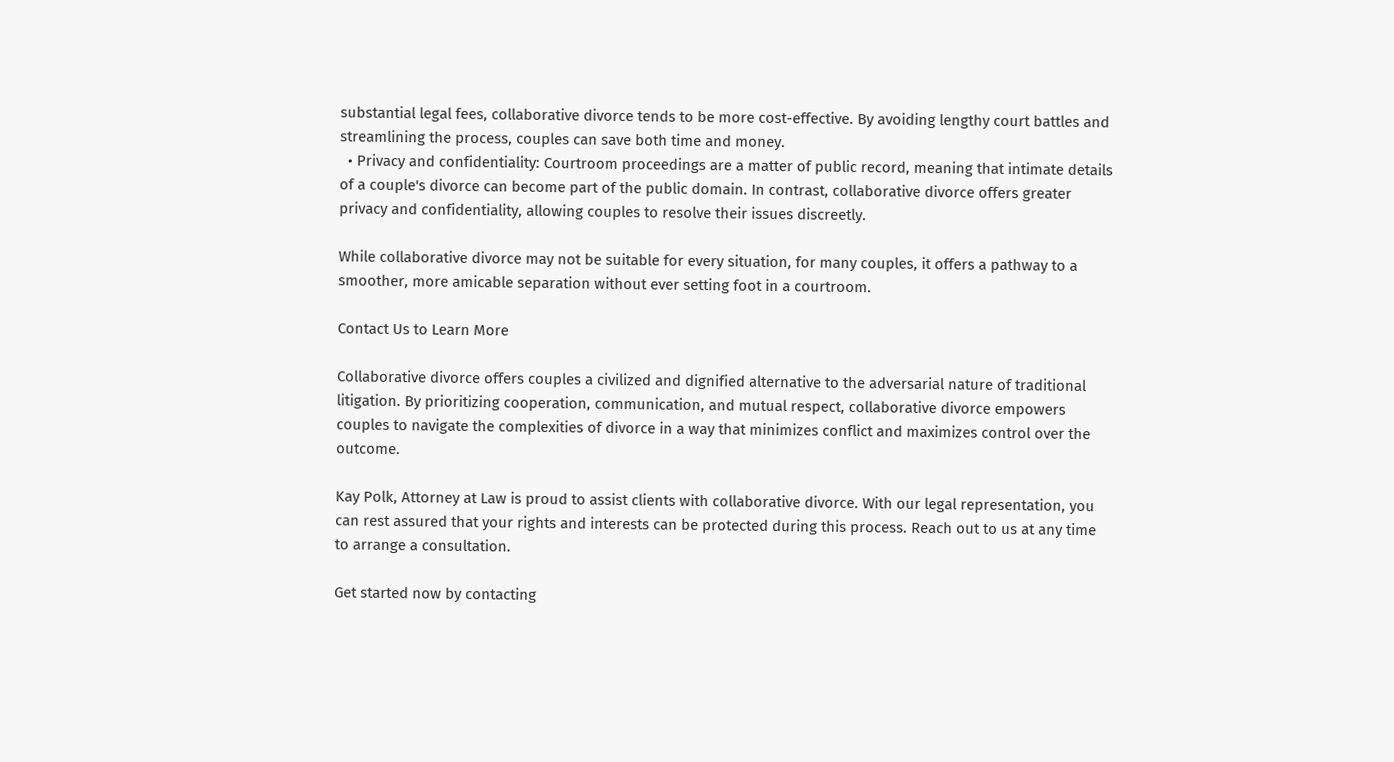substantial legal fees, collaborative divorce tends to be more cost-effective. By avoiding lengthy court battles and streamlining the process, couples can save both time and money.
  • Privacy and confidentiality: Courtroom proceedings are a matter of public record, meaning that intimate details of a couple's divorce can become part of the public domain. In contrast, collaborative divorce offers greater privacy and confidentiality, allowing couples to resolve their issues discreetly.

While collaborative divorce may not be suitable for every situation, for many couples, it offers a pathway to a smoother, more amicable separation without ever setting foot in a courtroom.

Contact Us to Learn More

Collaborative divorce offers couples a civilized and dignified alternative to the adversarial nature of traditional litigation. By prioritizing cooperation, communication, and mutual respect, collaborative divorce empowers couples to navigate the complexities of divorce in a way that minimizes conflict and maximizes control over the outcome.

Kay Polk, Attorney at Law is proud to assist clients with collaborative divorce. With our legal representation, you can rest assured that your rights and interests can be protected during this process. Reach out to us at any time to arrange a consultation.

Get started now by contacting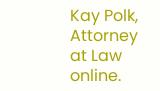Kay Polk, Attorney at Law online.